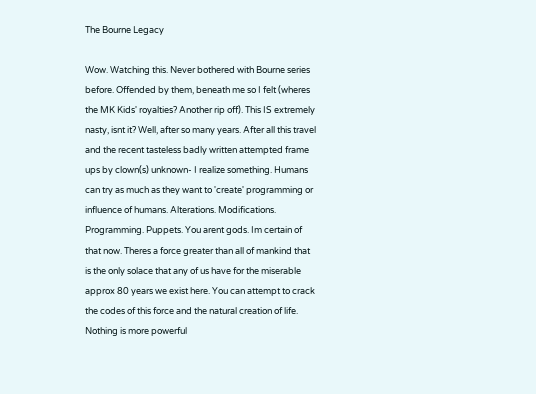The Bourne Legacy

Wow. Watching this. Never bothered with Bourne series before. Offended by them, beneath me so I felt (wheres the MK Kids' royalties? Another rip off). This IS extremely nasty, isnt it? Well, after so many years. After all this travel and the recent tasteless badly written attempted frame ups by clown(s) unknown- I realize something. Humans can try as much as they want to 'create' programming or influence of humans. Alterations. Modifications. Programming. Puppets. You arent gods. Im certain of that now. Theres a force greater than all of mankind that is the only solace that any of us have for the miserable approx 80 years we exist here. You can attempt to crack the codes of this force and the natural creation of life. Nothing is more powerful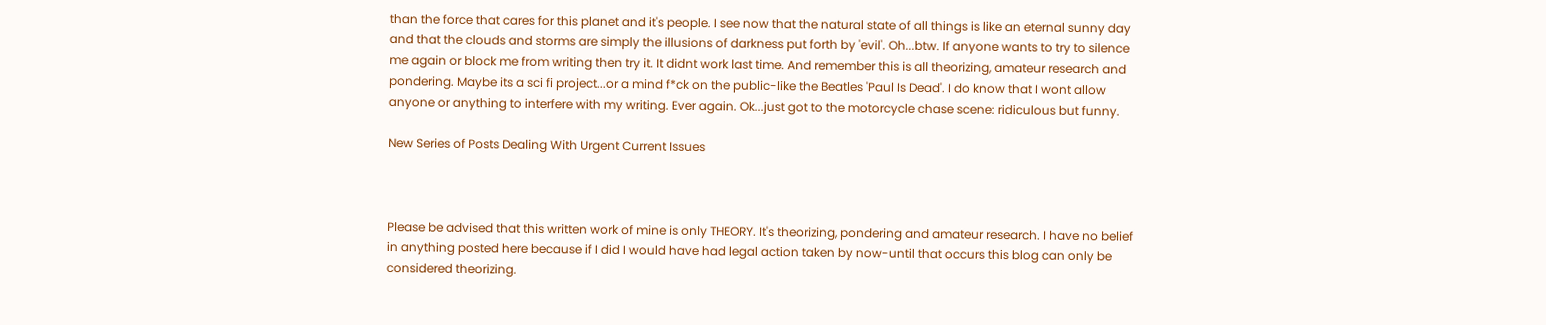than the force that cares for this planet and it's people. I see now that the natural state of all things is like an eternal sunny day and that the clouds and storms are simply the illusions of darkness put forth by 'evil'. Oh...btw. If anyone wants to try to silence me again or block me from writing then try it. It didnt work last time. And remember this is all theorizing, amateur research and pondering. Maybe its a sci fi project...or a mind f*ck on the public-like the Beatles 'Paul Is Dead'. I do know that I wont allow anyone or anything to interfere with my writing. Ever again. Ok...just got to the motorcycle chase scene: ridiculous but funny.

New Series of Posts Dealing With Urgent Current Issues



Please be advised that this written work of mine is only THEORY. It's theorizing, pondering and amateur research. I have no belief in anything posted here because if I did I would have had legal action taken by now-until that occurs this blog can only be considered theorizing.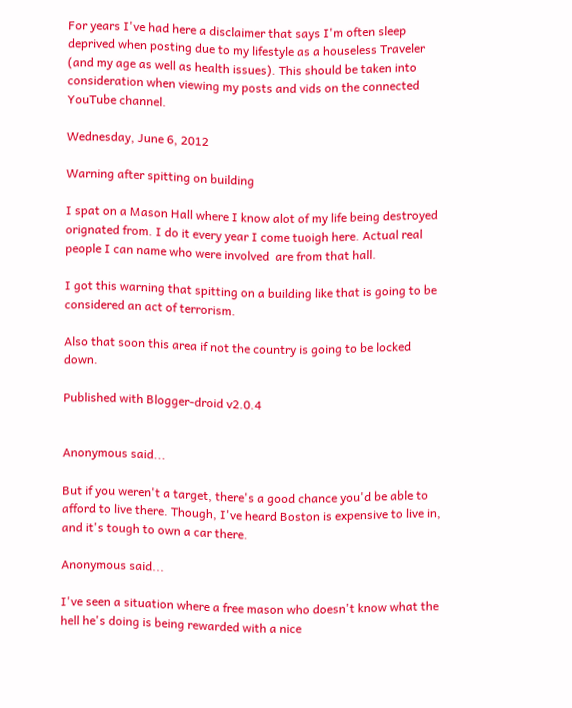For years I've had here a disclaimer that says I'm often sleep deprived when posting due to my lifestyle as a houseless Traveler (and my age as well as health issues). This should be taken into consideration when viewing my posts and vids on the connected YouTube channel.

Wednesday, June 6, 2012

Warning after spitting on building

I spat on a Mason Hall where I know alot of my life being destroyed orignated from. I do it every year I come tuoigh here. Actual real people I can name who were involved  are from that hall.

I got this warning that spitting on a building like that is going to be considered an act of terrorism.

Also that soon this area if not the country is going to be locked down.

Published with Blogger-droid v2.0.4


Anonymous said...

But if you weren't a target, there's a good chance you'd be able to afford to live there. Though, I've heard Boston is expensive to live in, and it's tough to own a car there.

Anonymous said...

I've seen a situation where a free mason who doesn't know what the hell he's doing is being rewarded with a nice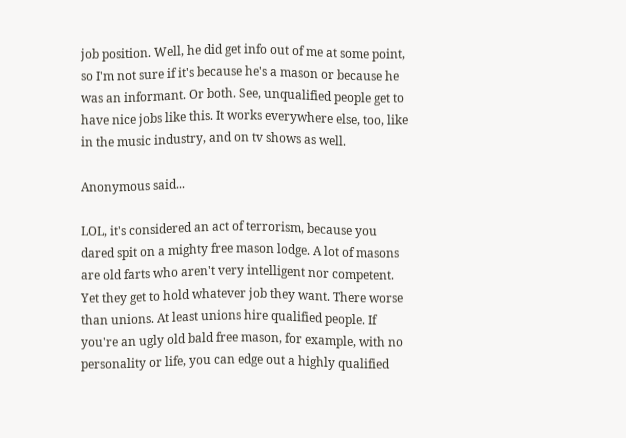job position. Well, he did get info out of me at some point, so I'm not sure if it's because he's a mason or because he was an informant. Or both. See, unqualified people get to have nice jobs like this. It works everywhere else, too, like in the music industry, and on tv shows as well.

Anonymous said...

LOL, it's considered an act of terrorism, because you dared spit on a mighty free mason lodge. A lot of masons are old farts who aren't very intelligent nor competent. Yet they get to hold whatever job they want. There worse than unions. At least unions hire qualified people. If you're an ugly old bald free mason, for example, with no personality or life, you can edge out a highly qualified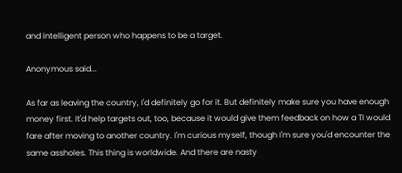and intelligent person who happens to be a target.

Anonymous said...

As far as leaving the country, I'd definitely go for it. But definitely make sure you have enough money first. It'd help targets out, too, because it would give them feedback on how a TI would fare after moving to another country. I'm curious myself, though I'm sure you'd encounter the same assholes. This thing is worldwide. And there are nasty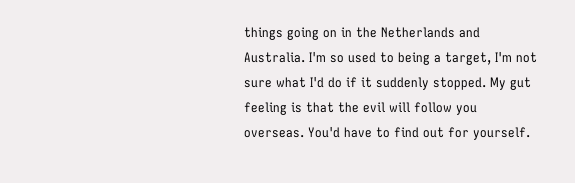things going on in the Netherlands and Australia. I'm so used to being a target, I'm not sure what I'd do if it suddenly stopped. My gut feeling is that the evil will follow you overseas. You'd have to find out for yourself.